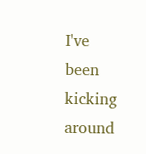I've been kicking around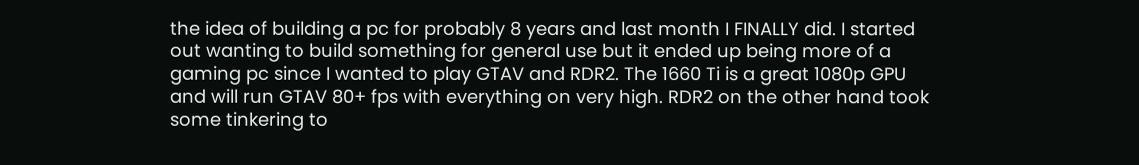the idea of building a pc for probably 8 years and last month I FINALLY did. I started out wanting to build something for general use but it ended up being more of a gaming pc since I wanted to play GTAV and RDR2. The 1660 Ti is a great 1080p GPU and will run GTAV 80+ fps with everything on very high. RDR2 on the other hand took some tinkering to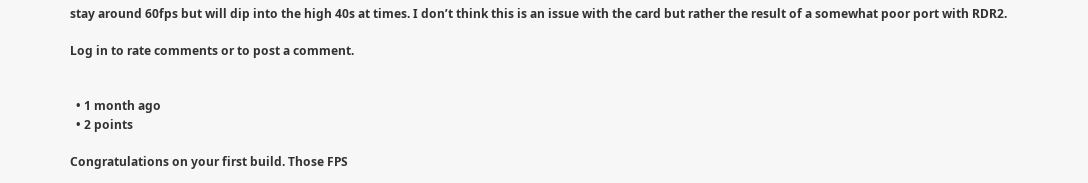stay around 60fps but will dip into the high 40s at times. I don’t think this is an issue with the card but rather the result of a somewhat poor port with RDR2.

Log in to rate comments or to post a comment.


  • 1 month ago
  • 2 points

Congratulations on your first build. Those FPS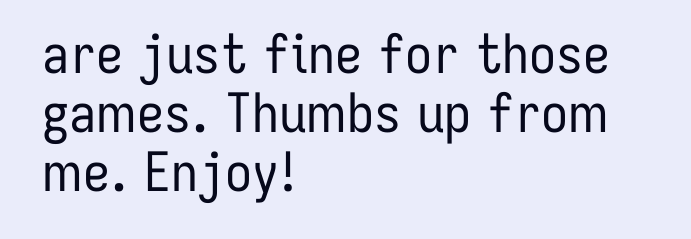are just fine for those games. Thumbs up from me. Enjoy!